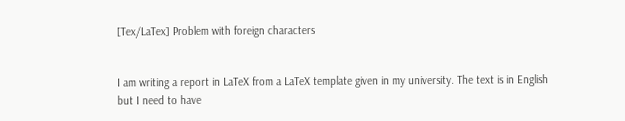[Tex/LaTex] Problem with foreign characters


I am writing a report in LaTeX from a LaTeX template given in my university. The text is in English but I need to have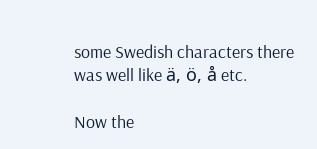some Swedish characters there was well like ä, ö, å etc.

Now the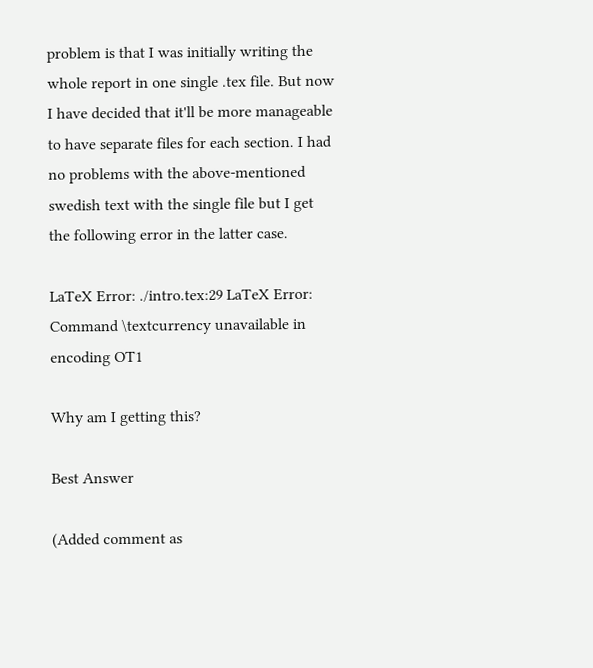problem is that I was initially writing the whole report in one single .tex file. But now I have decided that it'll be more manageable to have separate files for each section. I had no problems with the above-mentioned swedish text with the single file but I get the following error in the latter case.

LaTeX Error: ./intro.tex:29 LaTeX Error: Command \textcurrency unavailable in encoding OT1

Why am I getting this?

Best Answer

(Added comment as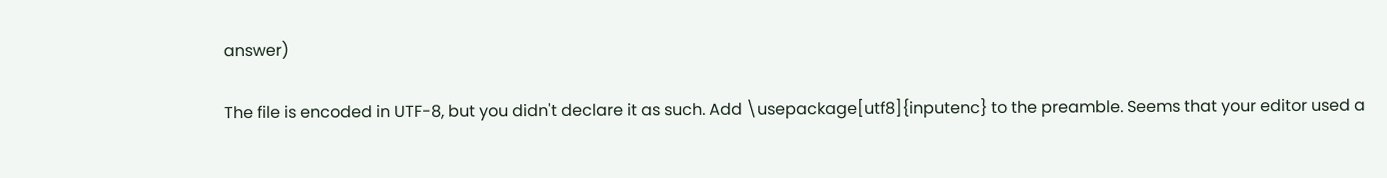answer)

The file is encoded in UTF-8, but you didn't declare it as such. Add \usepackage[utf8]{inputenc} to the preamble. Seems that your editor used a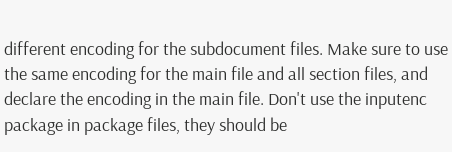different encoding for the subdocument files. Make sure to use the same encoding for the main file and all section files, and declare the encoding in the main file. Don't use the inputenc package in package files, they should be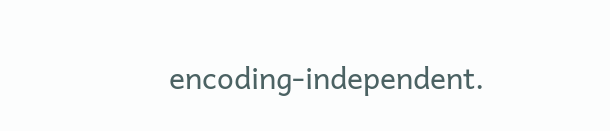encoding-independent.